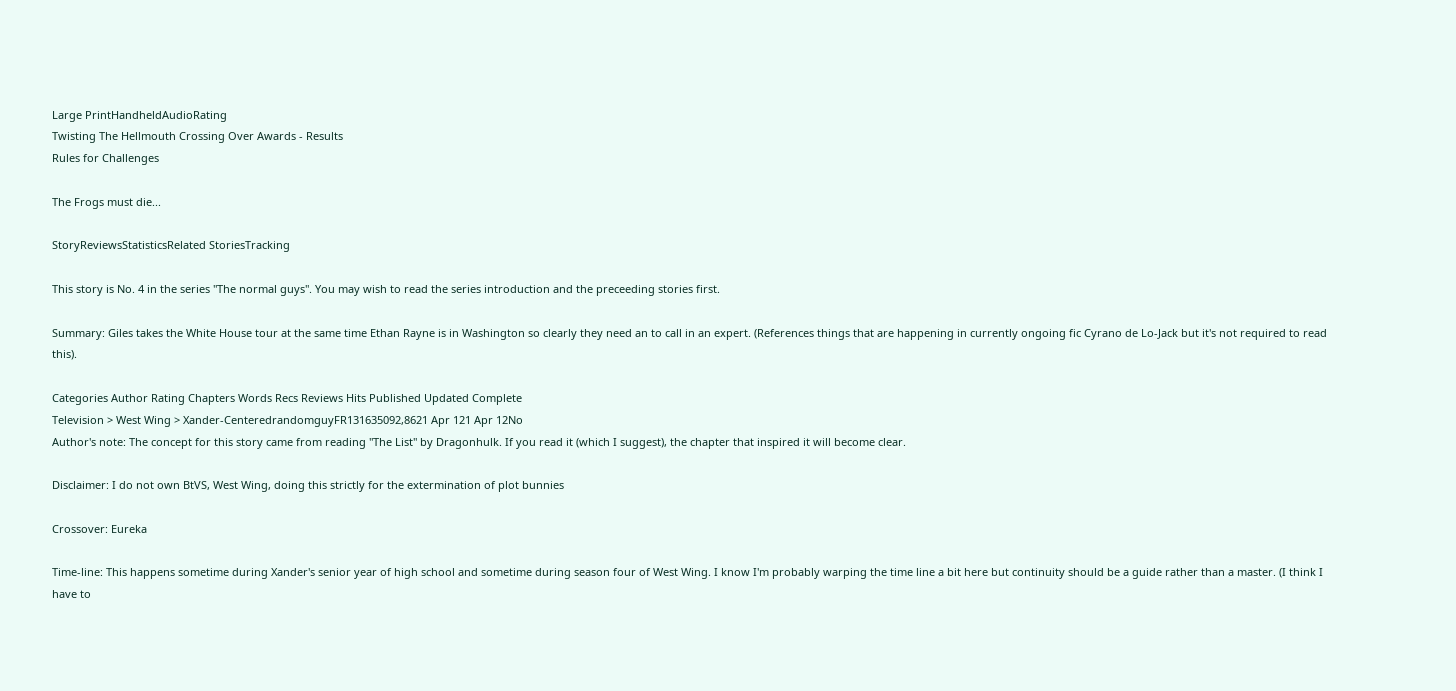Large PrintHandheldAudioRating
Twisting The Hellmouth Crossing Over Awards - Results
Rules for Challenges

The Frogs must die...

StoryReviewsStatisticsRelated StoriesTracking

This story is No. 4 in the series "The normal guys". You may wish to read the series introduction and the preceeding stories first.

Summary: Giles takes the White House tour at the same time Ethan Rayne is in Washington so clearly they need an to call in an expert. (References things that are happening in currently ongoing fic Cyrano de Lo-Jack but it's not required to read this).

Categories Author Rating Chapters Words Recs Reviews Hits Published Updated Complete
Television > West Wing > Xander-CenteredrandomguyFR131635092,8621 Apr 121 Apr 12No
Author's note: The concept for this story came from reading "The List" by Dragonhulk. If you read it (which I suggest), the chapter that inspired it will become clear.

Disclaimer: I do not own BtVS, West Wing, doing this strictly for the extermination of plot bunnies

Crossover: Eureka

Time-line: This happens sometime during Xander's senior year of high school and sometime during season four of West Wing. I know I'm probably warping the time line a bit here but continuity should be a guide rather than a master. (I think I have to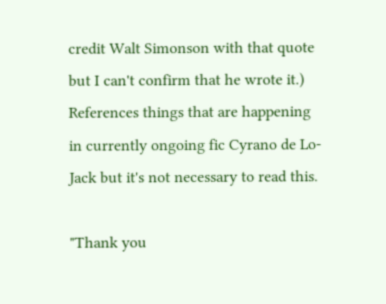credit Walt Simonson with that quote but I can't confirm that he wrote it.)
References things that are happening in currently ongoing fic Cyrano de Lo-Jack but it's not necessary to read this.

"Thank you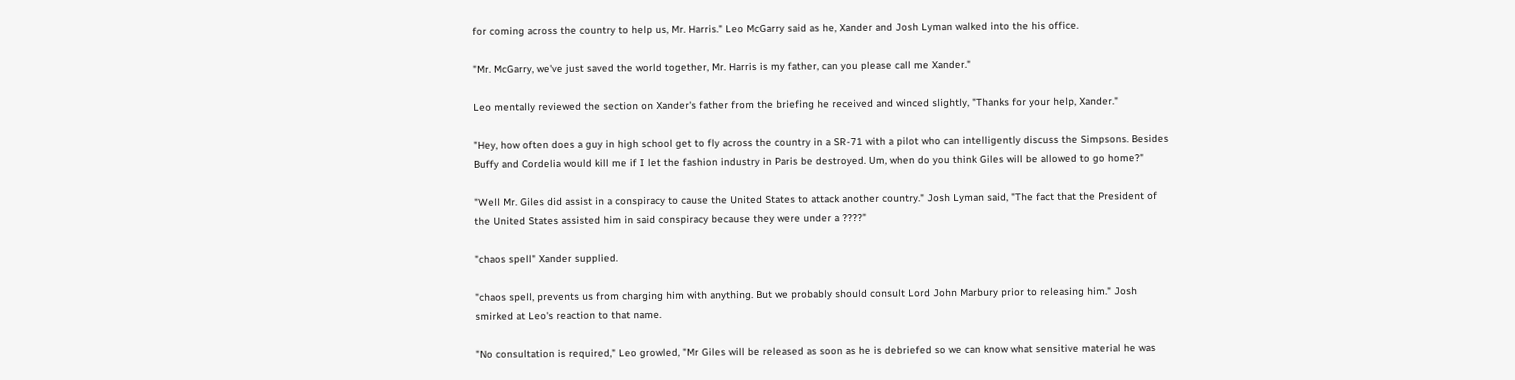for coming across the country to help us, Mr. Harris." Leo McGarry said as he, Xander and Josh Lyman walked into the his office.

"Mr. McGarry, we've just saved the world together, Mr. Harris is my father, can you please call me Xander."

Leo mentally reviewed the section on Xander's father from the briefing he received and winced slightly, "Thanks for your help, Xander."

"Hey, how often does a guy in high school get to fly across the country in a SR-71 with a pilot who can intelligently discuss the Simpsons. Besides Buffy and Cordelia would kill me if I let the fashion industry in Paris be destroyed. Um, when do you think Giles will be allowed to go home?"

"Well Mr. Giles did assist in a conspiracy to cause the United States to attack another country." Josh Lyman said, "The fact that the President of the United States assisted him in said conspiracy because they were under a ????"

"chaos spell" Xander supplied.

"chaos spell, prevents us from charging him with anything. But we probably should consult Lord John Marbury prior to releasing him." Josh smirked at Leo's reaction to that name.

"No consultation is required," Leo growled, "Mr Giles will be released as soon as he is debriefed so we can know what sensitive material he was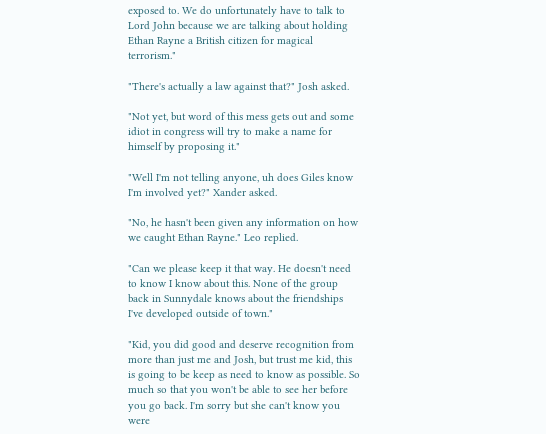exposed to. We do unfortunately have to talk to Lord John because we are talking about holding Ethan Rayne a British citizen for magical terrorism."

"There's actually a law against that?" Josh asked.

"Not yet, but word of this mess gets out and some idiot in congress will try to make a name for himself by proposing it."

"Well I'm not telling anyone, uh does Giles know I'm involved yet?" Xander asked.

"No, he hasn't been given any information on how we caught Ethan Rayne." Leo replied.

"Can we please keep it that way. He doesn't need to know I know about this. None of the group back in Sunnydale knows about the friendships I've developed outside of town."

"Kid, you did good and deserve recognition from more than just me and Josh, but trust me kid, this is going to be keep as need to know as possible. So much so that you won't be able to see her before you go back. I'm sorry but she can't know you were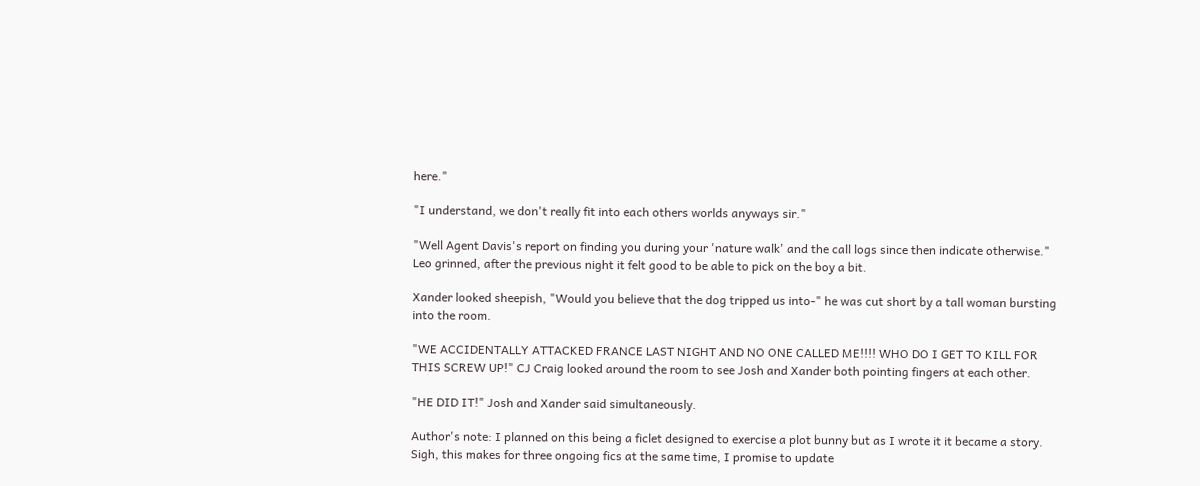here."

"I understand, we don't really fit into each others worlds anyways sir."

"Well Agent Davis's report on finding you during your 'nature walk' and the call logs since then indicate otherwise." Leo grinned, after the previous night it felt good to be able to pick on the boy a bit.

Xander looked sheepish, "Would you believe that the dog tripped us into-" he was cut short by a tall woman bursting into the room.

"WE ACCIDENTALLY ATTACKED FRANCE LAST NIGHT AND NO ONE CALLED ME!!!! WHO DO I GET TO KILL FOR THIS SCREW UP!" CJ Craig looked around the room to see Josh and Xander both pointing fingers at each other.

"HE DID IT!" Josh and Xander said simultaneously.

Author's note: I planned on this being a ficlet designed to exercise a plot bunny but as I wrote it it became a story. Sigh, this makes for three ongoing fics at the same time, I promise to update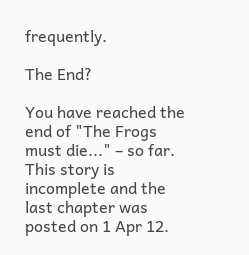frequently.

The End?

You have reached the end of "The Frogs must die..." – so far. This story is incomplete and the last chapter was posted on 1 Apr 12.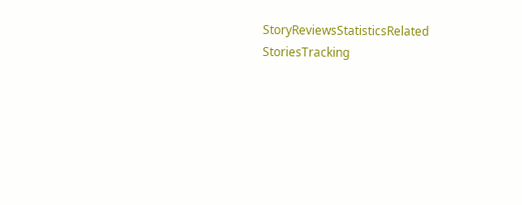StoryReviewsStatisticsRelated StoriesTracking